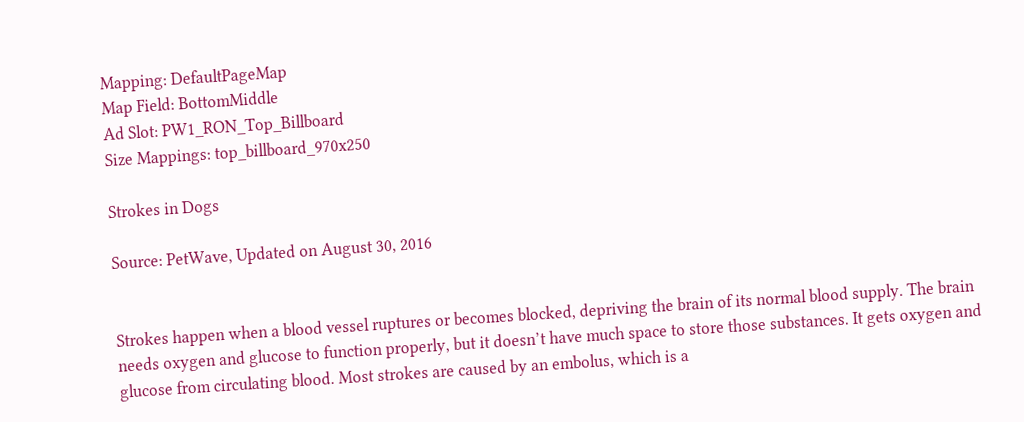Mapping: DefaultPageMap
Map Field: BottomMiddle
Ad Slot: PW1_RON_Top_Billboard
Size Mappings: top_billboard_970x250

Strokes in Dogs

Source: PetWave, Updated on August 30, 2016


Strokes happen when a blood vessel ruptures or becomes blocked, depriving the brain of its normal blood supply. The brain needs oxygen and glucose to function properly, but it doesn’t have much space to store those substances. It gets oxygen and glucose from circulating blood. Most strokes are caused by an embolus, which is a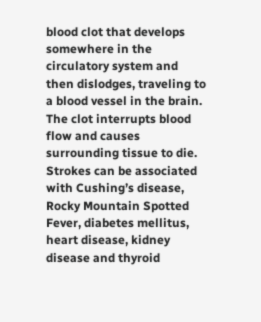blood clot that develops somewhere in the circulatory system and then dislodges, traveling to a blood vessel in the brain. The clot interrupts blood flow and causes surrounding tissue to die. Strokes can be associated with Cushing’s disease, Rocky Mountain Spotted Fever, diabetes mellitus, heart disease, kidney disease and thyroid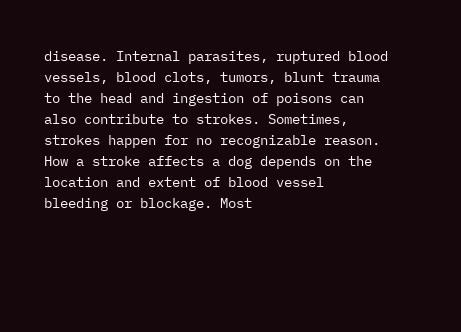disease. Internal parasites, ruptured blood vessels, blood clots, tumors, blunt trauma to the head and ingestion of poisons can also contribute to strokes. Sometimes, strokes happen for no recognizable reason. How a stroke affects a dog depends on the location and extent of blood vessel bleeding or blockage. Most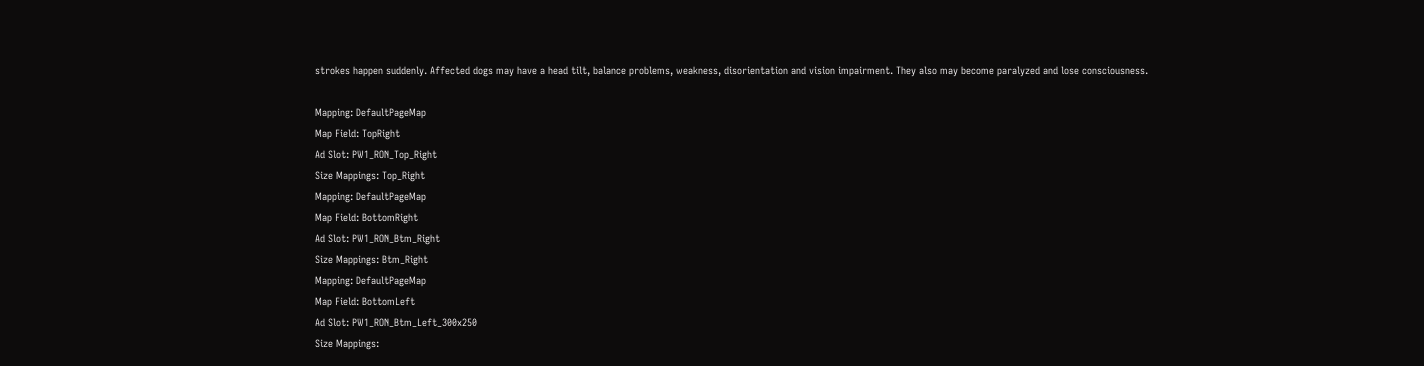strokes happen suddenly. Affected dogs may have a head tilt, balance problems, weakness, disorientation and vision impairment. They also may become paralyzed and lose consciousness.

Mapping: DefaultPageMap
Map Field: TopRight
Ad Slot: PW1_RON_Top_Right
Size Mappings: Top_Right
Mapping: DefaultPageMap
Map Field: BottomRight
Ad Slot: PW1_RON_Btm_Right
Size Mappings: Btm_Right
Mapping: DefaultPageMap
Map Field: BottomLeft
Ad Slot: PW1_RON_Btm_Left_300x250
Size Mappings: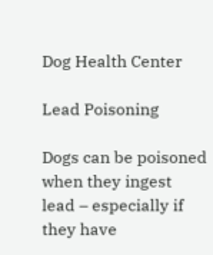Dog Health Center

Lead Poisoning

Dogs can be poisoned when they ingest lead – especially if they have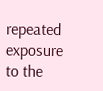repeated exposure to the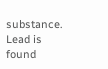substance. Lead is found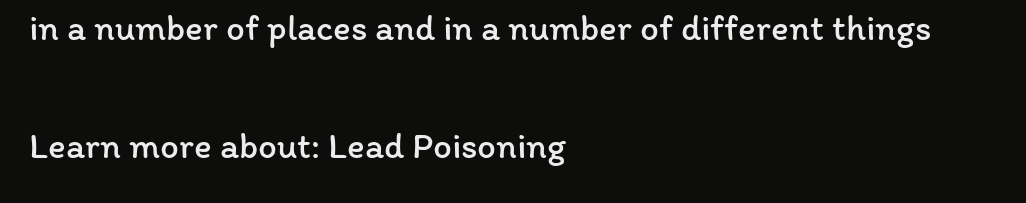in a number of places and in a number of different things

Learn more about: Lead Poisoning